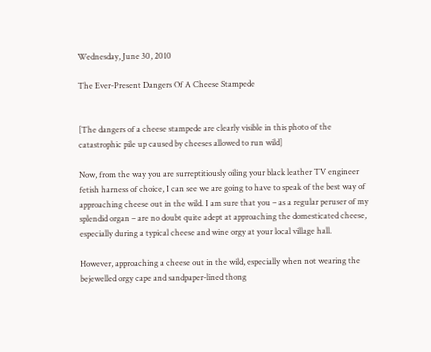Wednesday, June 30, 2010

The Ever-Present Dangers Of A Cheese Stampede


[The dangers of a cheese stampede are clearly visible in this photo of the catastrophic pile up caused by cheeses allowed to run wild]

Now, from the way you are surreptitiously oiling your black leather TV engineer fetish harness of choice, I can see we are going to have to speak of the best way of approaching cheese out in the wild. I am sure that you – as a regular peruser of my splendid organ – are no doubt quite adept at approaching the domesticated cheese, especially during a typical cheese and wine orgy at your local village hall.

However, approaching a cheese out in the wild, especially when not wearing the bejewelled orgy cape and sandpaper-lined thong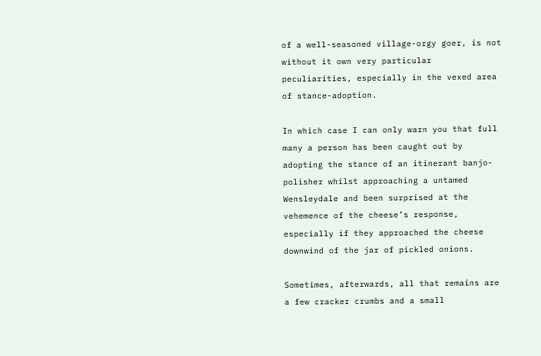of a well-seasoned village-orgy goer, is not without it own very particular peculiarities, especially in the vexed area of stance-adoption.

In which case I can only warn you that full many a person has been caught out by adopting the stance of an itinerant banjo-polisher whilst approaching a untamed Wensleydale and been surprised at the vehemence of the cheese’s response, especially if they approached the cheese downwind of the jar of pickled onions.

Sometimes, afterwards, all that remains are a few cracker crumbs and a small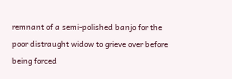remnant of a semi-polished banjo for the poor distraught widow to grieve over before being forced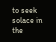to seek solace in the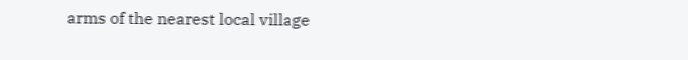arms of the nearest local village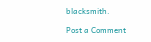blacksmith.

Post a Comment